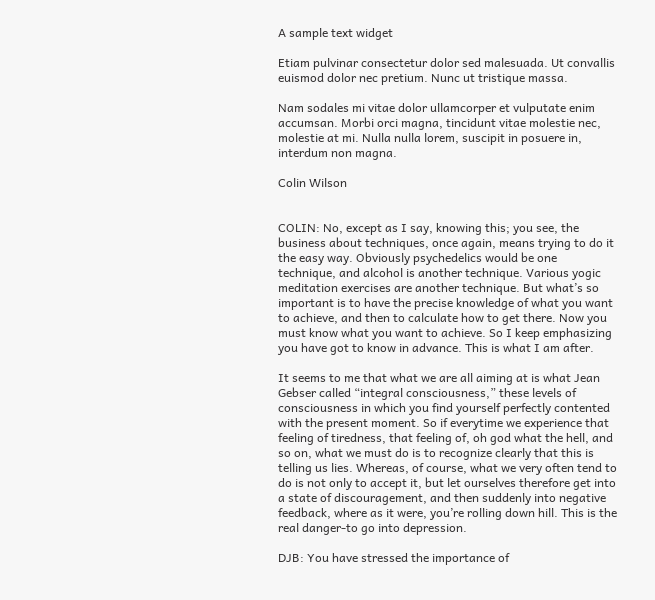A sample text widget

Etiam pulvinar consectetur dolor sed malesuada. Ut convallis euismod dolor nec pretium. Nunc ut tristique massa.

Nam sodales mi vitae dolor ullamcorper et vulputate enim accumsan. Morbi orci magna, tincidunt vitae molestie nec, molestie at mi. Nulla nulla lorem, suscipit in posuere in, interdum non magna.

Colin Wilson


COLIN: No, except as I say, knowing this; you see, the business about techniques, once again, means trying to do it the easy way. Obviously psychedelics would be one technique, and alcohol is another technique. Various yogic meditation exercises are another technique. But what’s so important is to have the precise knowledge of what you want to achieve, and then to calculate how to get there. Now you must know what you want to achieve. So I keep emphasizing you have got to know in advance. This is what I am after.

It seems to me that what we are all aiming at is what Jean Gebser called “integral consciousness,” these levels of consciousness in which you find yourself perfectly contented with the present moment. So if everytime we experience that feeling of tiredness, that feeling of, oh god what the hell, and so on, what we must do is to recognize clearly that this is telling us lies. Whereas, of course, what we very often tend to do is not only to accept it, but let ourselves therefore get into a state of discouragement, and then suddenly into negative feedback, where as it were, you’re rolling down hill. This is the real danger-to go into depression.

DJB: You have stressed the importance of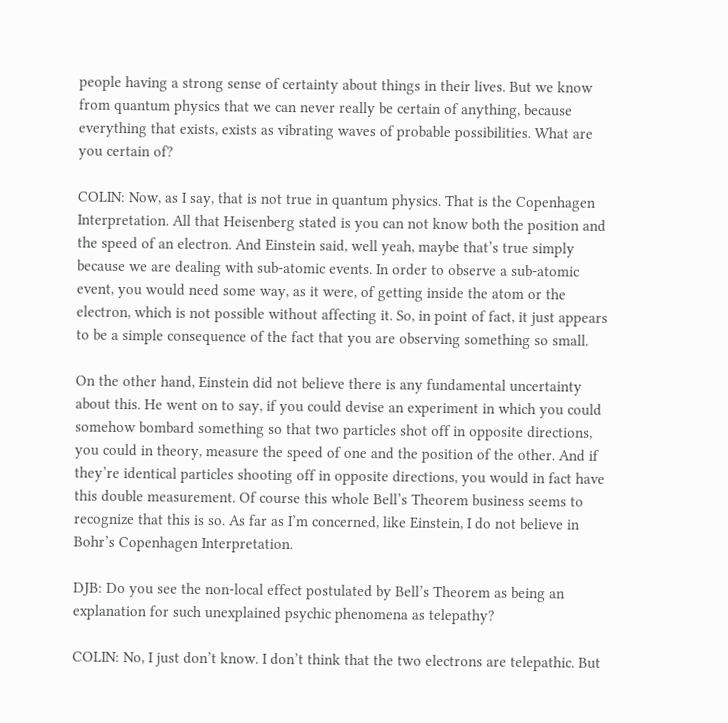people having a strong sense of certainty about things in their lives. But we know from quantum physics that we can never really be certain of anything, because everything that exists, exists as vibrating waves of probable possibilities. What are you certain of?

COLIN: Now, as I say, that is not true in quantum physics. That is the Copenhagen Interpretation. All that Heisenberg stated is you can not know both the position and the speed of an electron. And Einstein said, well yeah, maybe that’s true simply because we are dealing with sub-atomic events. In order to observe a sub-atomic event, you would need some way, as it were, of getting inside the atom or the electron, which is not possible without affecting it. So, in point of fact, it just appears to be a simple consequence of the fact that you are observing something so small.

On the other hand, Einstein did not believe there is any fundamental uncertainty about this. He went on to say, if you could devise an experiment in which you could somehow bombard something so that two particles shot off in opposite directions, you could in theory, measure the speed of one and the position of the other. And if they’re identical particles shooting off in opposite directions, you would in fact have this double measurement. Of course this whole Bell’s Theorem business seems to recognize that this is so. As far as I’m concerned, like Einstein, I do not believe in Bohr’s Copenhagen Interpretation.

DJB: Do you see the non-local effect postulated by Bell’s Theorem as being an explanation for such unexplained psychic phenomena as telepathy?

COLIN: No, I just don’t know. I don’t think that the two electrons are telepathic. But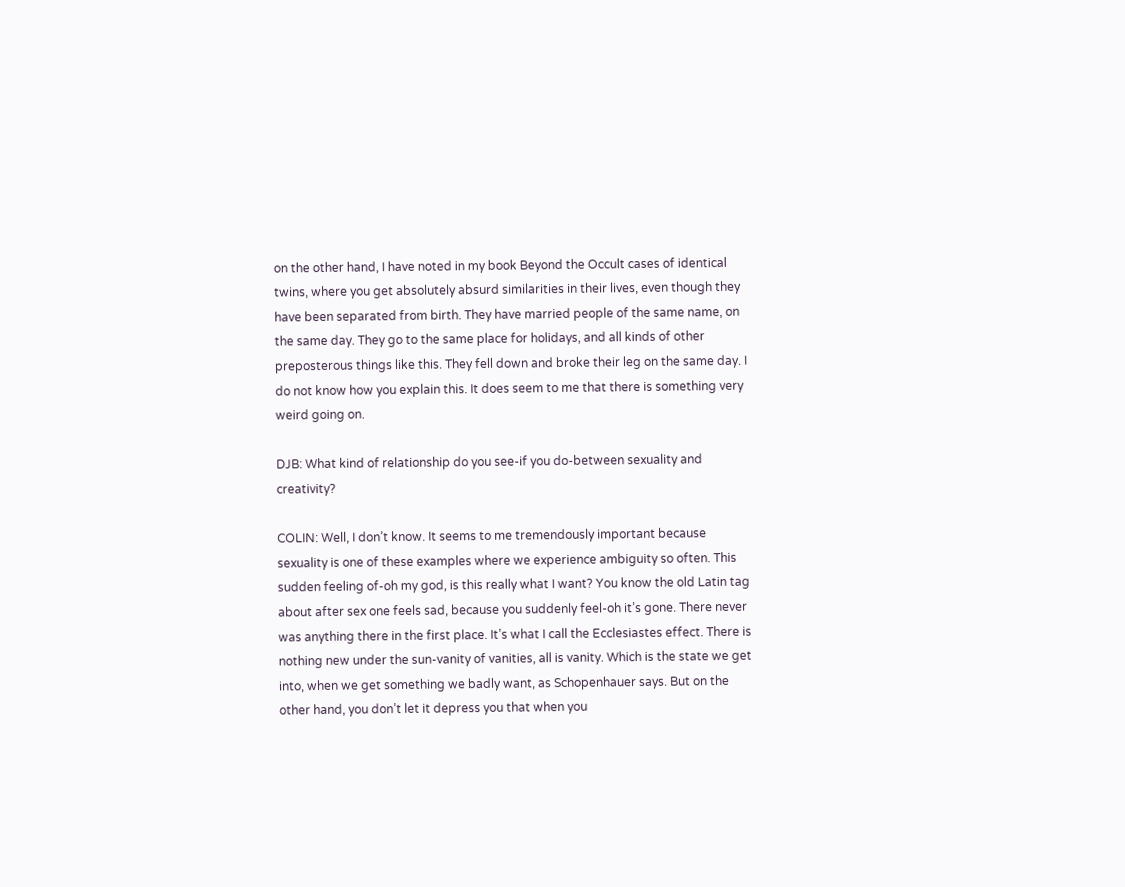on the other hand, I have noted in my book Beyond the Occult cases of identical twins, where you get absolutely absurd similarities in their lives, even though they have been separated from birth. They have married people of the same name, on the same day. They go to the same place for holidays, and all kinds of other preposterous things like this. They fell down and broke their leg on the same day. I do not know how you explain this. It does seem to me that there is something very weird going on.

DJB: What kind of relationship do you see-if you do-between sexuality and creativity?

COLIN: Well, I don’t know. It seems to me tremendously important because sexuality is one of these examples where we experience ambiguity so often. This sudden feeling of-oh my god, is this really what I want? You know the old Latin tag about after sex one feels sad, because you suddenly feel-oh it’s gone. There never was anything there in the first place. It’s what I call the Ecclesiastes effect. There is nothing new under the sun-vanity of vanities, all is vanity. Which is the state we get into, when we get something we badly want, as Schopenhauer says. But on the other hand, you don’t let it depress you that when you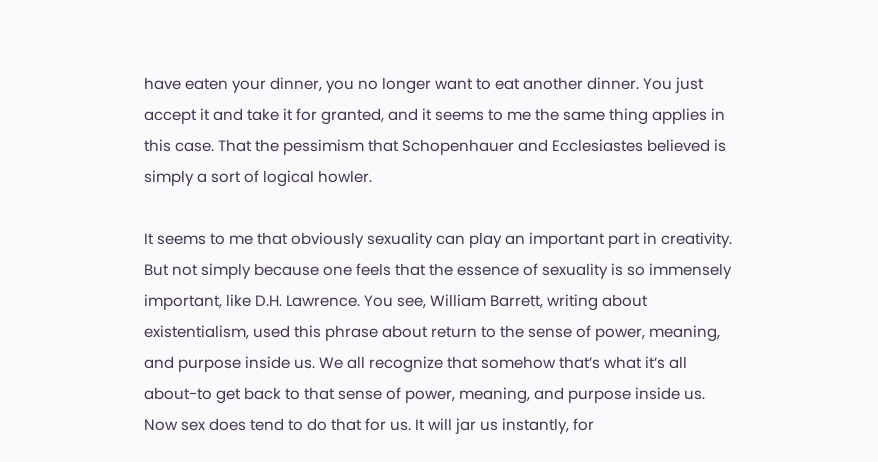have eaten your dinner, you no longer want to eat another dinner. You just accept it and take it for granted, and it seems to me the same thing applies in this case. That the pessimism that Schopenhauer and Ecclesiastes believed is simply a sort of logical howler.

It seems to me that obviously sexuality can play an important part in creativity. But not simply because one feels that the essence of sexuality is so immensely important, like D.H. Lawrence. You see, William Barrett, writing about existentialism, used this phrase about return to the sense of power, meaning, and purpose inside us. We all recognize that somehow that’s what it’s all about-to get back to that sense of power, meaning, and purpose inside us. Now sex does tend to do that for us. It will jar us instantly, for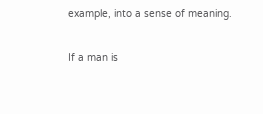example, into a sense of meaning.

If a man is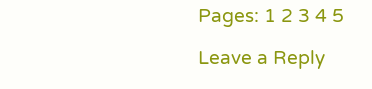Pages: 1 2 3 4 5

Leave a Reply